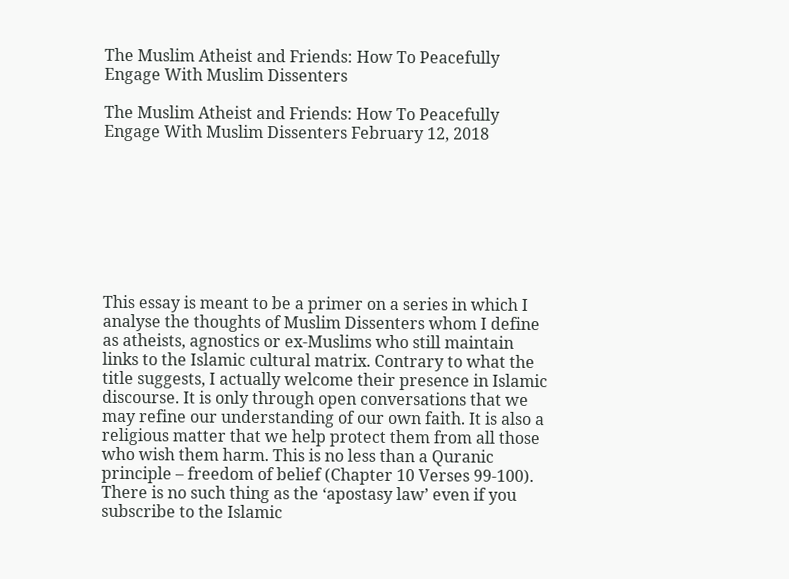The Muslim Atheist and Friends: How To Peacefully Engage With Muslim Dissenters

The Muslim Atheist and Friends: How To Peacefully Engage With Muslim Dissenters February 12, 2018








This essay is meant to be a primer on a series in which I analyse the thoughts of Muslim Dissenters whom I define as atheists, agnostics or ex-Muslims who still maintain links to the Islamic cultural matrix. Contrary to what the title suggests, I actually welcome their presence in Islamic discourse. It is only through open conversations that we may refine our understanding of our own faith. It is also a religious matter that we help protect them from all those who wish them harm. This is no less than a Quranic principle – freedom of belief (Chapter 10 Verses 99-100). There is no such thing as the ‘apostasy law’ even if you subscribe to the Islamic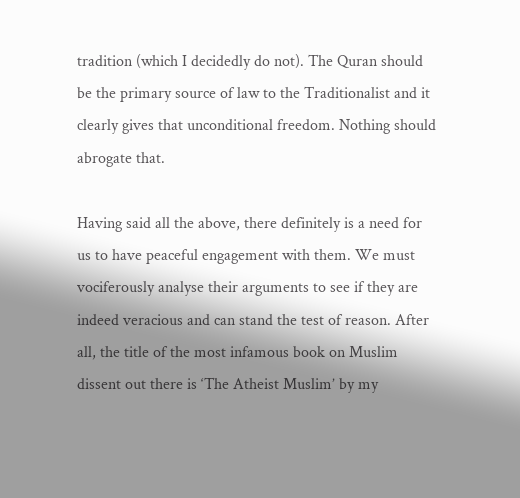tradition (which I decidedly do not). The Quran should be the primary source of law to the Traditionalist and it clearly gives that unconditional freedom. Nothing should abrogate that.

Having said all the above, there definitely is a need for us to have peaceful engagement with them. We must vociferously analyse their arguments to see if they are indeed veracious and can stand the test of reason. After all, the title of the most infamous book on Muslim dissent out there is ‘The Atheist Muslim’ by my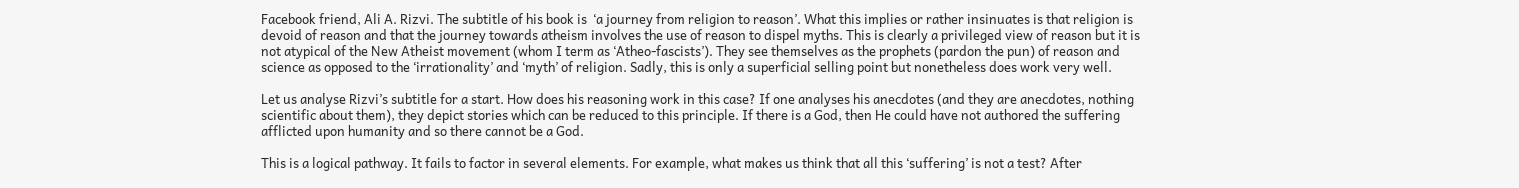Facebook friend, Ali A. Rizvi. The subtitle of his book is  ‘a journey from religion to reason’. What this implies or rather insinuates is that religion is devoid of reason and that the journey towards atheism involves the use of reason to dispel myths. This is clearly a privileged view of reason but it is not atypical of the New Atheist movement (whom I term as ‘Atheo-fascists’). They see themselves as the prophets (pardon the pun) of reason and science as opposed to the ‘irrationality’ and ‘myth’ of religion. Sadly, this is only a superficial selling point but nonetheless does work very well.

Let us analyse Rizvi’s subtitle for a start. How does his reasoning work in this case? If one analyses his anecdotes (and they are anecdotes, nothing scientific about them), they depict stories which can be reduced to this principle. If there is a God, then He could have not authored the suffering afflicted upon humanity and so there cannot be a God.

This is a logical pathway. It fails to factor in several elements. For example, what makes us think that all this ‘suffering’ is not a test? After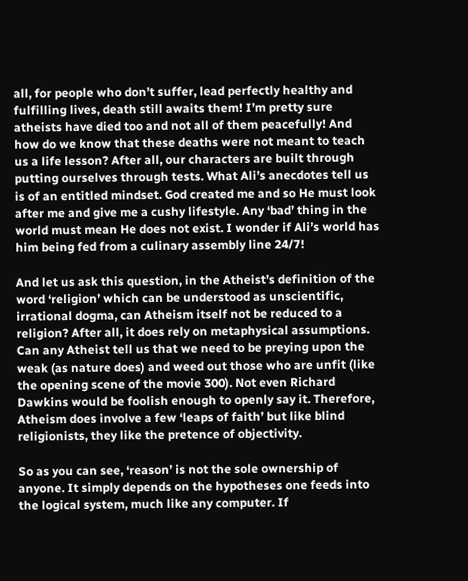all, for people who don’t suffer, lead perfectly healthy and fulfilling lives, death still awaits them! I’m pretty sure atheists have died too and not all of them peacefully! And how do we know that these deaths were not meant to teach us a life lesson? After all, our characters are built through putting ourselves through tests. What Ali’s anecdotes tell us is of an entitled mindset. God created me and so He must look after me and give me a cushy lifestyle. Any ‘bad’ thing in the world must mean He does not exist. I wonder if Ali’s world has him being fed from a culinary assembly line 24/7!

And let us ask this question, in the Atheist’s definition of the word ‘religion’ which can be understood as unscientific, irrational dogma, can Atheism itself not be reduced to a religion? After all, it does rely on metaphysical assumptions. Can any Atheist tell us that we need to be preying upon the weak (as nature does) and weed out those who are unfit (like the opening scene of the movie 300). Not even Richard Dawkins would be foolish enough to openly say it. Therefore, Atheism does involve a few ‘leaps of faith’ but like blind religionists, they like the pretence of objectivity.

So as you can see, ‘reason’ is not the sole ownership of anyone. It simply depends on the hypotheses one feeds into the logical system, much like any computer. If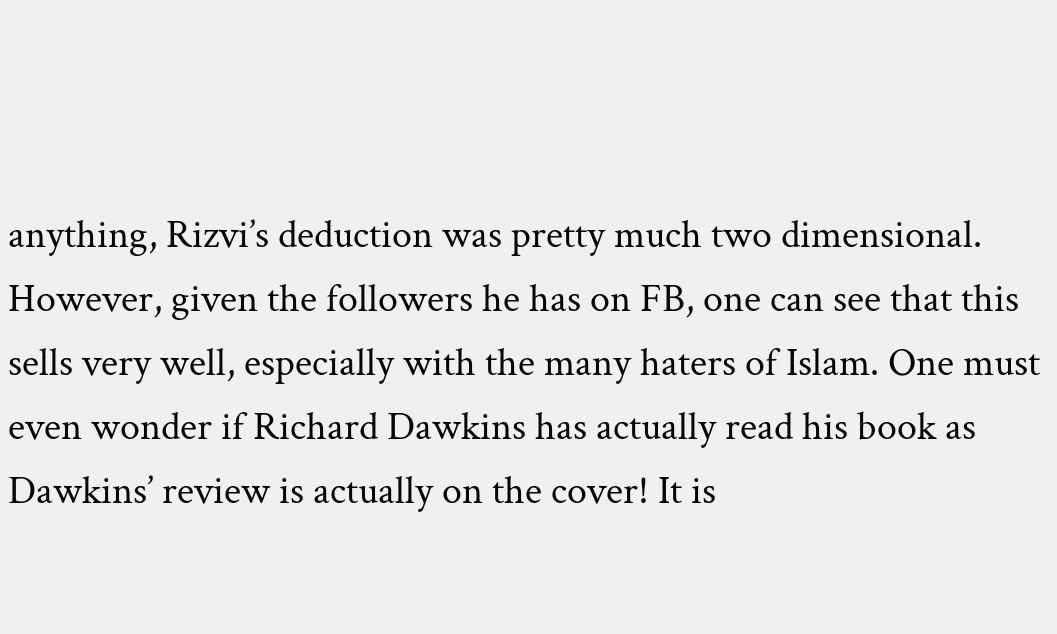anything, Rizvi’s deduction was pretty much two dimensional. However, given the followers he has on FB, one can see that this sells very well, especially with the many haters of Islam. One must even wonder if Richard Dawkins has actually read his book as Dawkins’ review is actually on the cover! It is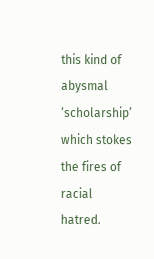this kind of abysmal ‘scholarship’ which stokes the fires of racial hatred.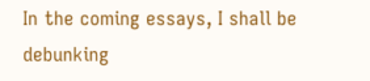In the coming essays, I shall be debunking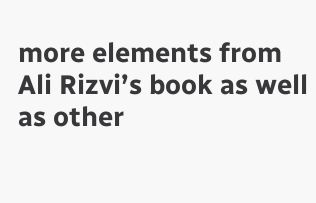more elements from Ali Rizvi’s book as well as other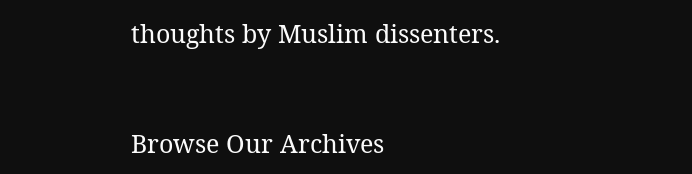thoughts by Muslim dissenters.



Browse Our Archives